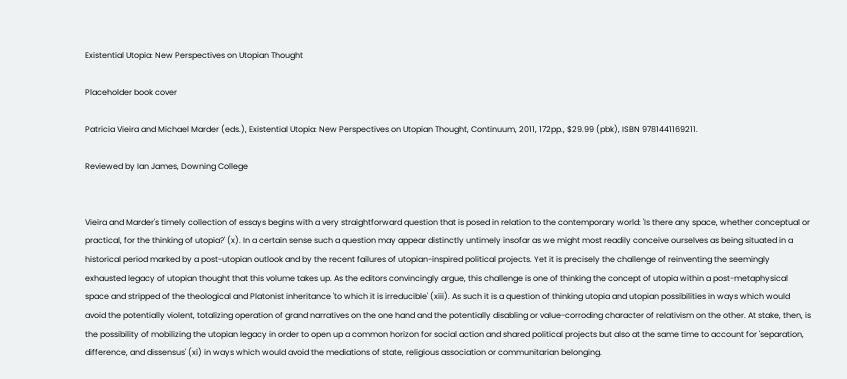Existential Utopia: New Perspectives on Utopian Thought

Placeholder book cover

Patricia Vieira and Michael Marder (eds.), Existential Utopia: New Perspectives on Utopian Thought, Continuum, 2011, 172pp., $29.99 (pbk), ISBN 9781441169211.

Reviewed by Ian James, Downing College


Vieira and Marder's timely collection of essays begins with a very straightforward question that is posed in relation to the contemporary world: 'Is there any space, whether conceptual or practical, for the thinking of utopia?' (x). In a certain sense such a question may appear distinctly untimely insofar as we might most readily conceive ourselves as being situated in a historical period marked by a post-utopian outlook and by the recent failures of utopian-inspired political projects. Yet it is precisely the challenge of reinventing the seemingly exhausted legacy of utopian thought that this volume takes up. As the editors convincingly argue, this challenge is one of thinking the concept of utopia within a post-metaphysical space and stripped of the theological and Platonist inheritance 'to which it is irreducible' (xiii). As such it is a question of thinking utopia and utopian possibilities in ways which would avoid the potentially violent, totalizing operation of grand narratives on the one hand and the potentially disabling or value-corroding character of relativism on the other. At stake, then, is the possibility of mobilizing the utopian legacy in order to open up a common horizon for social action and shared political projects but also at the same time to account for 'separation, difference, and dissensus' (xi) in ways which would avoid the mediations of state, religious association or communitarian belonging.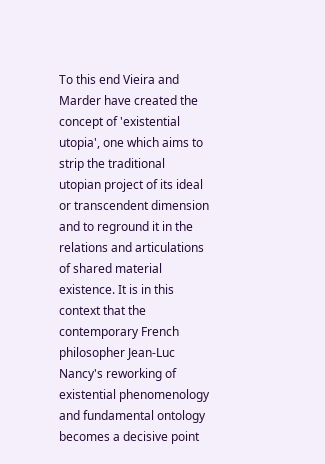To this end Vieira and Marder have created the concept of 'existential utopia', one which aims to strip the traditional utopian project of its ideal or transcendent dimension and to reground it in the relations and articulations of shared material existence. It is in this context that the contemporary French philosopher Jean-Luc Nancy's reworking of existential phenomenology and fundamental ontology becomes a decisive point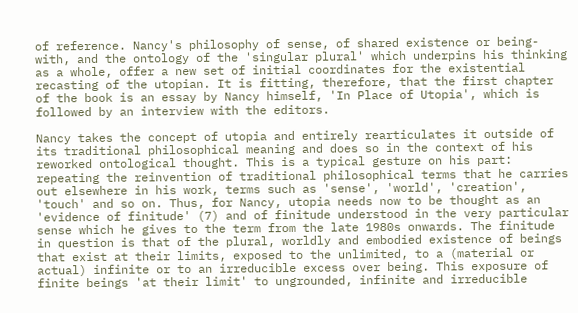of reference. Nancy's philosophy of sense, of shared existence or being-with, and the ontology of the 'singular plural' which underpins his thinking as a whole, offer a new set of initial coordinates for the existential recasting of the utopian. It is fitting, therefore, that the first chapter of the book is an essay by Nancy himself, 'In Place of Utopia', which is followed by an interview with the editors.

Nancy takes the concept of utopia and entirely rearticulates it outside of its traditional philosophical meaning and does so in the context of his reworked ontological thought. This is a typical gesture on his part: repeating the reinvention of traditional philosophical terms that he carries out elsewhere in his work, terms such as 'sense', 'world', 'creation', 'touch' and so on. Thus, for Nancy, utopia needs now to be thought as an 'evidence of finitude' (7) and of finitude understood in the very particular sense which he gives to the term from the late 1980s onwards. The finitude in question is that of the plural, worldly and embodied existence of beings that exist at their limits, exposed to the unlimited, to a (material or actual) infinite or to an irreducible excess over being. This exposure of finite beings 'at their limit' to ungrounded, infinite and irreducible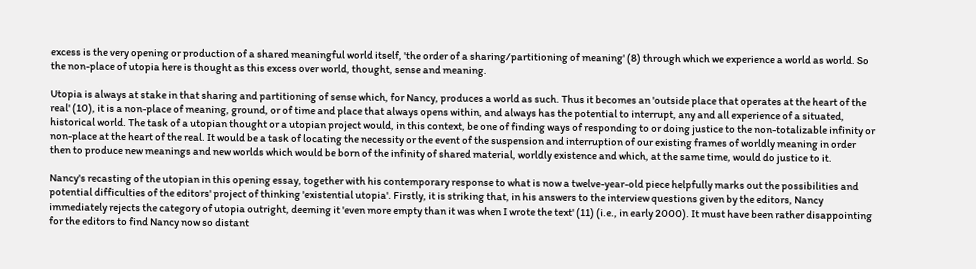excess is the very opening or production of a shared meaningful world itself, 'the order of a sharing/partitioning of meaning' (8) through which we experience a world as world. So the non-place of utopia here is thought as this excess over world, thought, sense and meaning.

Utopia is always at stake in that sharing and partitioning of sense which, for Nancy, produces a world as such. Thus it becomes an 'outside place that operates at the heart of the real' (10), it is a non-place of meaning, ground, or of time and place that always opens within, and always has the potential to interrupt, any and all experience of a situated, historical world. The task of a utopian thought or a utopian project would, in this context, be one of finding ways of responding to or doing justice to the non-totalizable infinity or non-place at the heart of the real. It would be a task of locating the necessity or the event of the suspension and interruption of our existing frames of worldly meaning in order then to produce new meanings and new worlds which would be born of the infinity of shared material, worldly existence and which, at the same time, would do justice to it.

Nancy's recasting of the utopian in this opening essay, together with his contemporary response to what is now a twelve-year-old piece helpfully marks out the possibilities and potential difficulties of the editors' project of thinking 'existential utopia'. Firstly, it is striking that, in his answers to the interview questions given by the editors, Nancy immediately rejects the category of utopia outright, deeming it 'even more empty than it was when I wrote the text' (11) (i.e., in early 2000). It must have been rather disappointing for the editors to find Nancy now so distant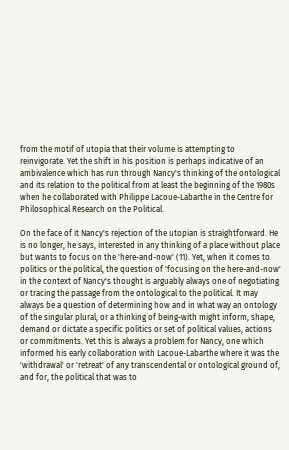from the motif of utopia that their volume is attempting to reinvigorate. Yet the shift in his position is perhaps indicative of an ambivalence which has run through Nancy's thinking of the ontological and its relation to the political from at least the beginning of the 1980s when he collaborated with Philippe Lacoue-Labarthe in the Centre for Philosophical Research on the Political.

On the face of it Nancy's rejection of the utopian is straightforward. He is no longer, he says, interested in any thinking of a place without place but wants to focus on the 'here-and-now' (11). Yet, when it comes to politics or the political, the question of 'focusing on the here-and-now' in the context of Nancy's thought is arguably always one of negotiating or tracing the passage from the ontological to the political. It may always be a question of determining how and in what way an ontology of the singular plural, or a thinking of being-with might inform, shape, demand or dictate a specific politics or set of political values, actions or commitments. Yet this is always a problem for Nancy, one which informed his early collaboration with Lacoue-Labarthe where it was the 'withdrawal' or 'retreat' of any transcendental or ontological ground of, and for, the political that was to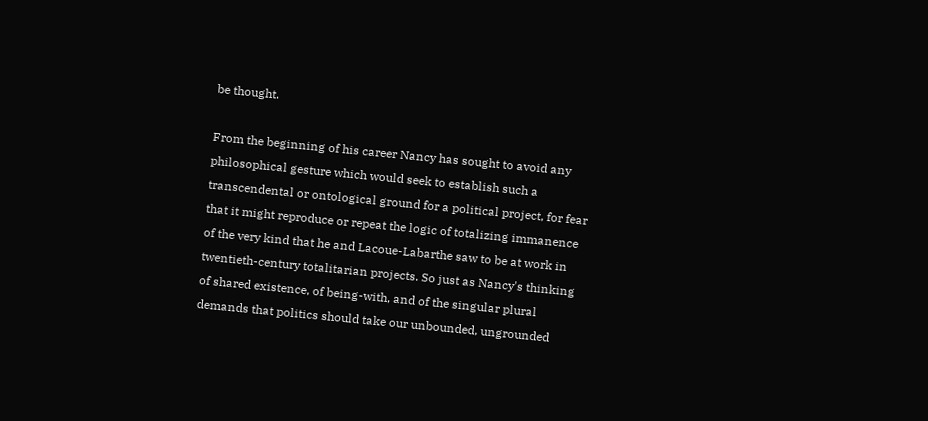be thought.

From the beginning of his career Nancy has sought to avoid any philosophical gesture which would seek to establish such a transcendental or ontological ground for a political project, for fear that it might reproduce or repeat the logic of totalizing immanence of the very kind that he and Lacoue-Labarthe saw to be at work in twentieth-century totalitarian projects. So just as Nancy's thinking of shared existence, of being-with, and of the singular plural demands that politics should take our unbounded, ungrounded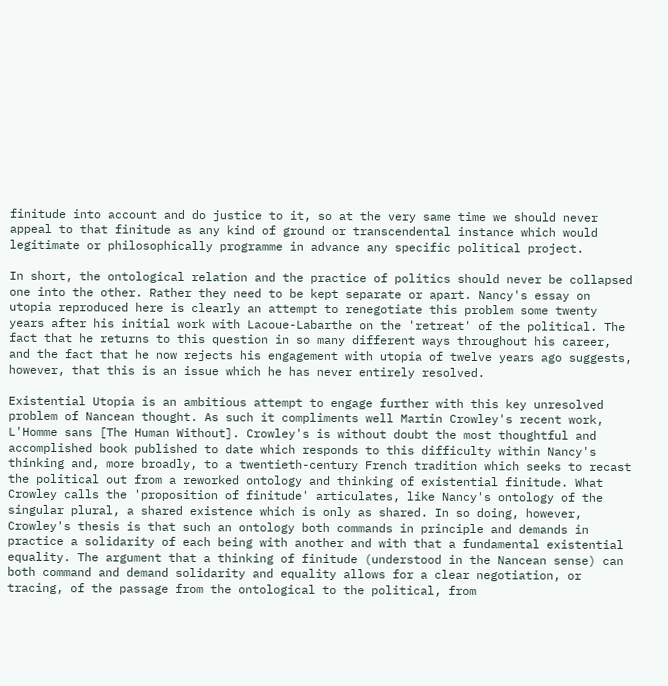finitude into account and do justice to it, so at the very same time we should never appeal to that finitude as any kind of ground or transcendental instance which would legitimate or philosophically programme in advance any specific political project.

In short, the ontological relation and the practice of politics should never be collapsed one into the other. Rather they need to be kept separate or apart. Nancy's essay on utopia reproduced here is clearly an attempt to renegotiate this problem some twenty years after his initial work with Lacoue-Labarthe on the 'retreat' of the political. The fact that he returns to this question in so many different ways throughout his career, and the fact that he now rejects his engagement with utopia of twelve years ago suggests, however, that this is an issue which he has never entirely resolved.

Existential Utopia is an ambitious attempt to engage further with this key unresolved problem of Nancean thought. As such it compliments well Martin Crowley's recent work, L'Homme sans [The Human Without]. Crowley's is without doubt the most thoughtful and accomplished book published to date which responds to this difficulty within Nancy's thinking and, more broadly, to a twentieth-century French tradition which seeks to recast the political out from a reworked ontology and thinking of existential finitude. What Crowley calls the 'proposition of finitude' articulates, like Nancy's ontology of the singular plural, a shared existence which is only as shared. In so doing, however, Crowley's thesis is that such an ontology both commands in principle and demands in practice a solidarity of each being with another and with that a fundamental existential equality. The argument that a thinking of finitude (understood in the Nancean sense) can both command and demand solidarity and equality allows for a clear negotiation, or tracing, of the passage from the ontological to the political, from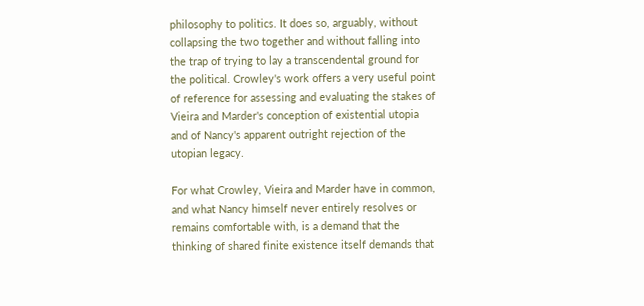philosophy to politics. It does so, arguably, without collapsing the two together and without falling into the trap of trying to lay a transcendental ground for the political. Crowley's work offers a very useful point of reference for assessing and evaluating the stakes of Vieira and Marder's conception of existential utopia and of Nancy's apparent outright rejection of the utopian legacy.

For what Crowley, Vieira and Marder have in common, and what Nancy himself never entirely resolves or remains comfortable with, is a demand that the thinking of shared finite existence itself demands that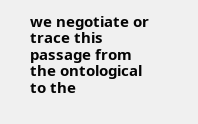we negotiate or trace this passage from the ontological to the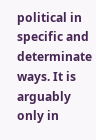political in specific and determinate ways. It is arguably only in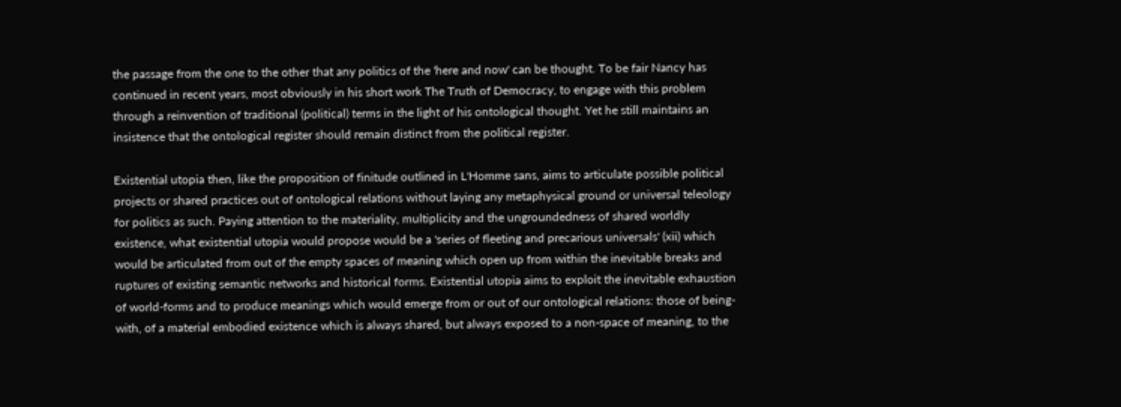the passage from the one to the other that any politics of the 'here and now' can be thought. To be fair Nancy has continued in recent years, most obviously in his short work The Truth of Democracy, to engage with this problem through a reinvention of traditional (political) terms in the light of his ontological thought. Yet he still maintains an insistence that the ontological register should remain distinct from the political register.

Existential utopia then, like the proposition of finitude outlined in L'Homme sans, aims to articulate possible political projects or shared practices out of ontological relations without laying any metaphysical ground or universal teleology for politics as such. Paying attention to the materiality, multiplicity and the ungroundedness of shared worldly existence, what existential utopia would propose would be a 'series of fleeting and precarious universals' (xii) which would be articulated from out of the empty spaces of meaning which open up from within the inevitable breaks and ruptures of existing semantic networks and historical forms. Existential utopia aims to exploit the inevitable exhaustion of world-forms and to produce meanings which would emerge from or out of our ontological relations: those of being-with, of a material embodied existence which is always shared, but always exposed to a non-space of meaning, to the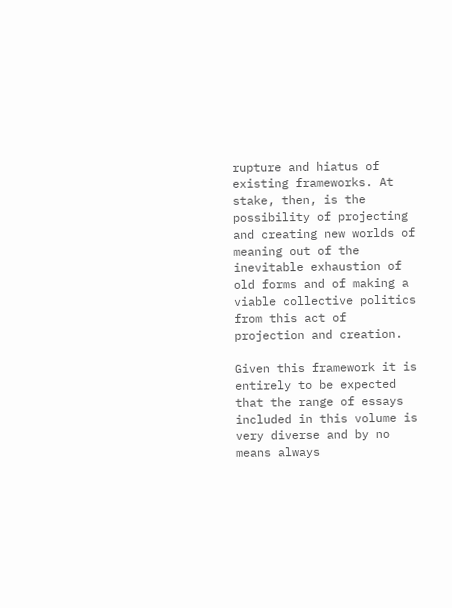rupture and hiatus of existing frameworks. At stake, then, is the possibility of projecting and creating new worlds of meaning out of the inevitable exhaustion of old forms and of making a viable collective politics from this act of projection and creation.

Given this framework it is entirely to be expected that the range of essays included in this volume is very diverse and by no means always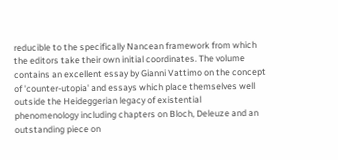reducible to the specifically Nancean framework from which the editors take their own initial coordinates. The volume contains an excellent essay by Gianni Vattimo on the concept of 'counter-utopia' and essays which place themselves well outside the Heideggerian legacy of existential phenomenology including chapters on Bloch, Deleuze and an outstanding piece on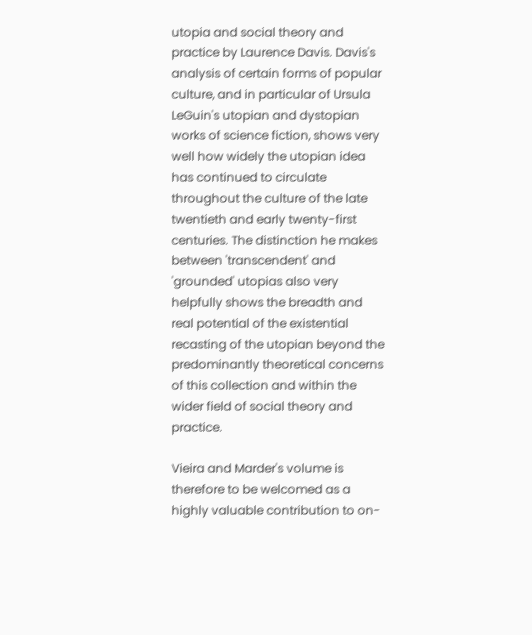utopia and social theory and practice by Laurence Davis. Davis's analysis of certain forms of popular culture, and in particular of Ursula LeGuin's utopian and dystopian works of science fiction, shows very well how widely the utopian idea has continued to circulate throughout the culture of the late twentieth and early twenty-first centuries. The distinction he makes between 'transcendent' and 'grounded' utopias also very helpfully shows the breadth and real potential of the existential recasting of the utopian beyond the predominantly theoretical concerns of this collection and within the wider field of social theory and practice.

Vieira and Marder's volume is therefore to be welcomed as a highly valuable contribution to on-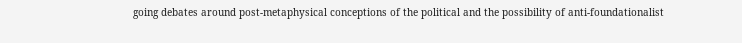going debates around post-metaphysical conceptions of the political and the possibility of anti-foundationalist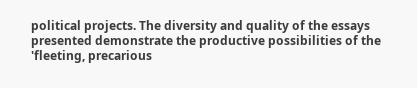political projects. The diversity and quality of the essays presented demonstrate the productive possibilities of the 'fleeting, precarious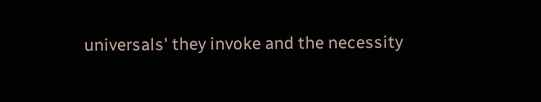universals' they invoke and the necessity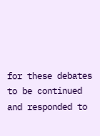for these debates to be continued and responded to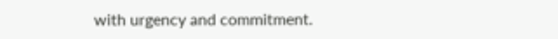with urgency and commitment.